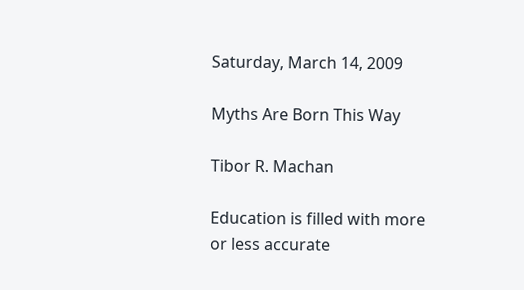Saturday, March 14, 2009

Myths Are Born This Way

Tibor R. Machan

Education is filled with more or less accurate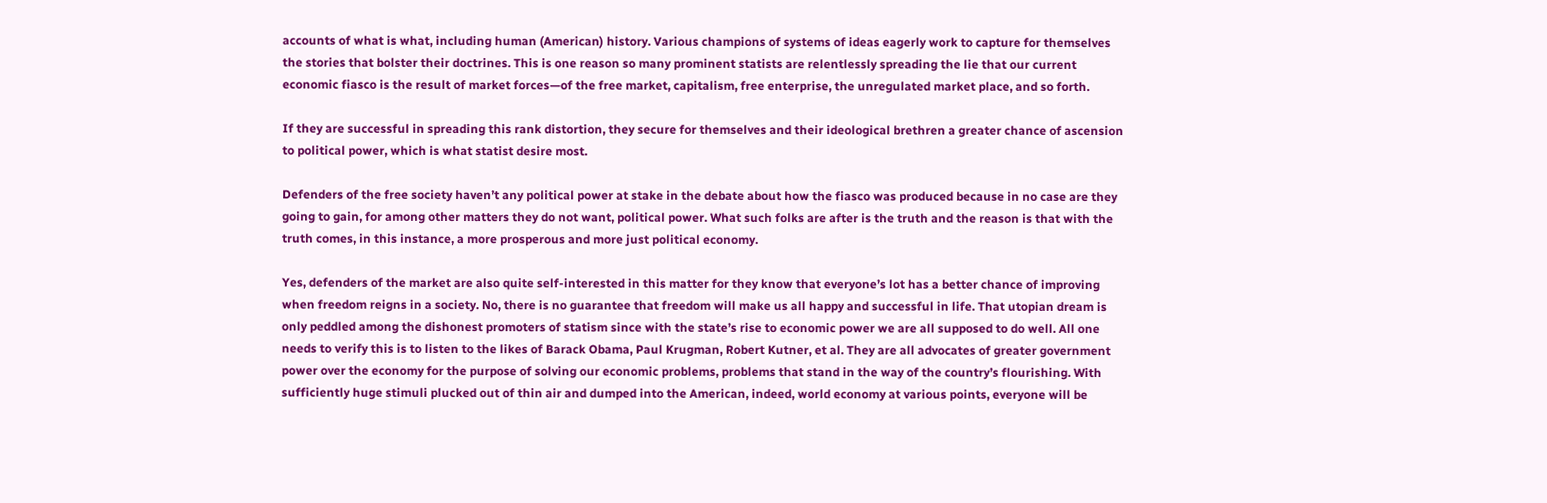accounts of what is what, including human (American) history. Various champions of systems of ideas eagerly work to capture for themselves the stories that bolster their doctrines. This is one reason so many prominent statists are relentlessly spreading the lie that our current economic fiasco is the result of market forces—of the free market, capitalism, free enterprise, the unregulated market place, and so forth.

If they are successful in spreading this rank distortion, they secure for themselves and their ideological brethren a greater chance of ascension to political power, which is what statist desire most.

Defenders of the free society haven’t any political power at stake in the debate about how the fiasco was produced because in no case are they going to gain, for among other matters they do not want, political power. What such folks are after is the truth and the reason is that with the truth comes, in this instance, a more prosperous and more just political economy.

Yes, defenders of the market are also quite self-interested in this matter for they know that everyone’s lot has a better chance of improving when freedom reigns in a society. No, there is no guarantee that freedom will make us all happy and successful in life. That utopian dream is only peddled among the dishonest promoters of statism since with the state’s rise to economic power we are all supposed to do well. All one needs to verify this is to listen to the likes of Barack Obama, Paul Krugman, Robert Kutner, et al. They are all advocates of greater government power over the economy for the purpose of solving our economic problems, problems that stand in the way of the country’s flourishing. With sufficiently huge stimuli plucked out of thin air and dumped into the American, indeed, world economy at various points, everyone will be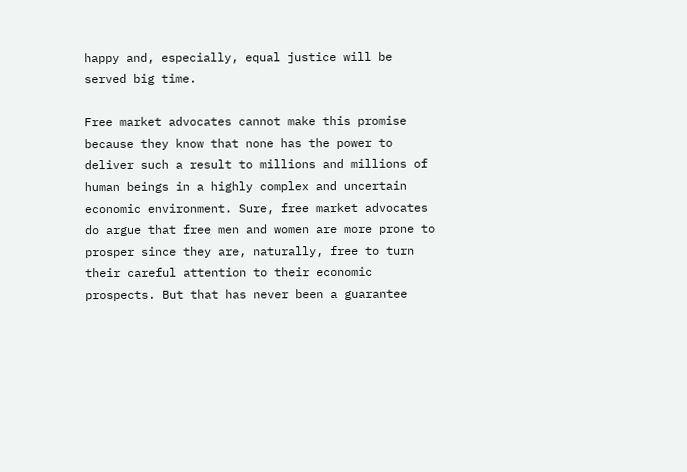happy and, especially, equal justice will be served big time.

Free market advocates cannot make this promise because they know that none has the power to deliver such a result to millions and millions of human beings in a highly complex and uncertain economic environment. Sure, free market advocates do argue that free men and women are more prone to prosper since they are, naturally, free to turn their careful attention to their economic prospects. But that has never been a guarantee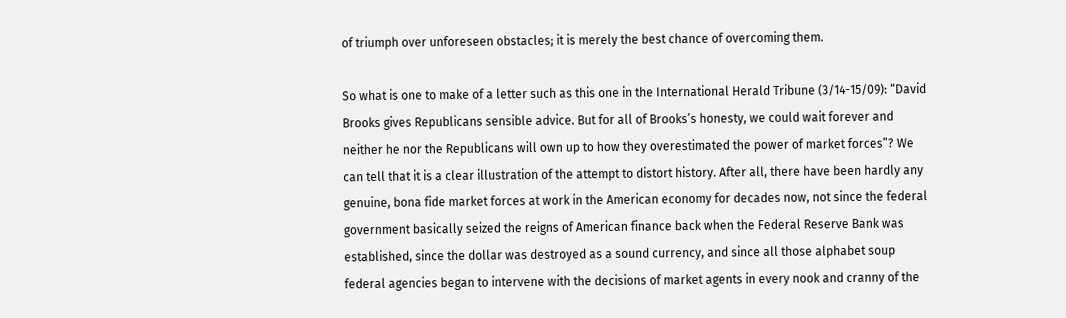of triumph over unforeseen obstacles; it is merely the best chance of overcoming them.

So what is one to make of a letter such as this one in the International Herald Tribune (3/14-15/09): “David Brooks gives Republicans sensible advice. But for all of Brooks’s honesty, we could wait forever and neither he nor the Republicans will own up to how they overestimated the power of market forces”? We can tell that it is a clear illustration of the attempt to distort history. After all, there have been hardly any genuine, bona fide market forces at work in the American economy for decades now, not since the federal government basically seized the reigns of American finance back when the Federal Reserve Bank was established, since the dollar was destroyed as a sound currency, and since all those alphabet soup federal agencies began to intervene with the decisions of market agents in every nook and cranny of the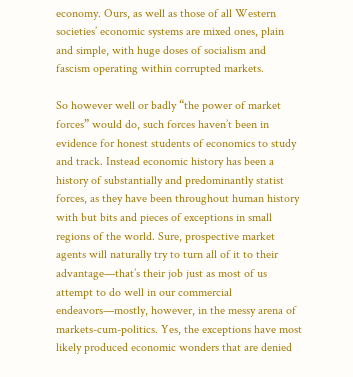economy. Ours, as well as those of all Western societies’ economic systems are mixed ones, plain and simple, with huge doses of socialism and fascism operating within corrupted markets.

So however well or badly “the power of market forces” would do, such forces haven’t been in evidence for honest students of economics to study and track. Instead economic history has been a history of substantially and predominantly statist forces, as they have been throughout human history with but bits and pieces of exceptions in small regions of the world. Sure, prospective market agents will naturally try to turn all of it to their advantage—that’s their job just as most of us attempt to do well in our commercial endeavors—mostly, however, in the messy arena of markets-cum-politics. Yes, the exceptions have most likely produced economic wonders that are denied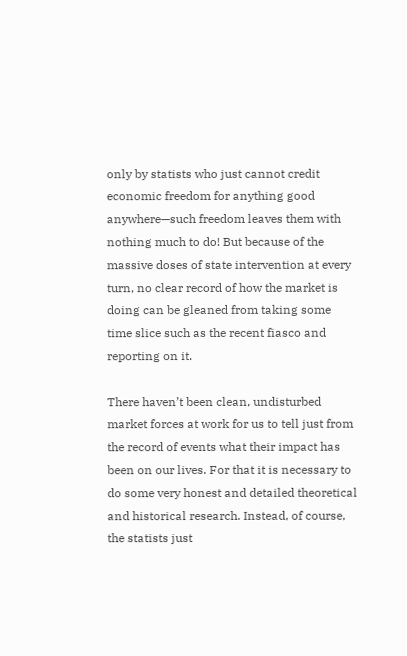only by statists who just cannot credit economic freedom for anything good anywhere—such freedom leaves them with nothing much to do! But because of the massive doses of state intervention at every turn, no clear record of how the market is doing can be gleaned from taking some time slice such as the recent fiasco and reporting on it.

There haven’t been clean, undisturbed market forces at work for us to tell just from the record of events what their impact has been on our lives. For that it is necessary to do some very honest and detailed theoretical and historical research. Instead, of course, the statists just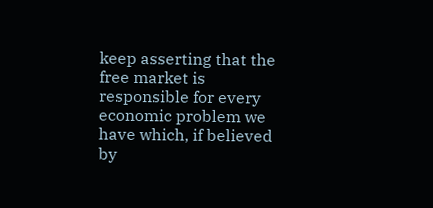keep asserting that the free market is responsible for every economic problem we have which, if believed by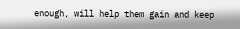enough, will help them gain and keep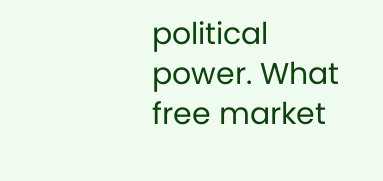political power. What free market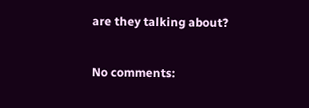are they talking about?

No comments: